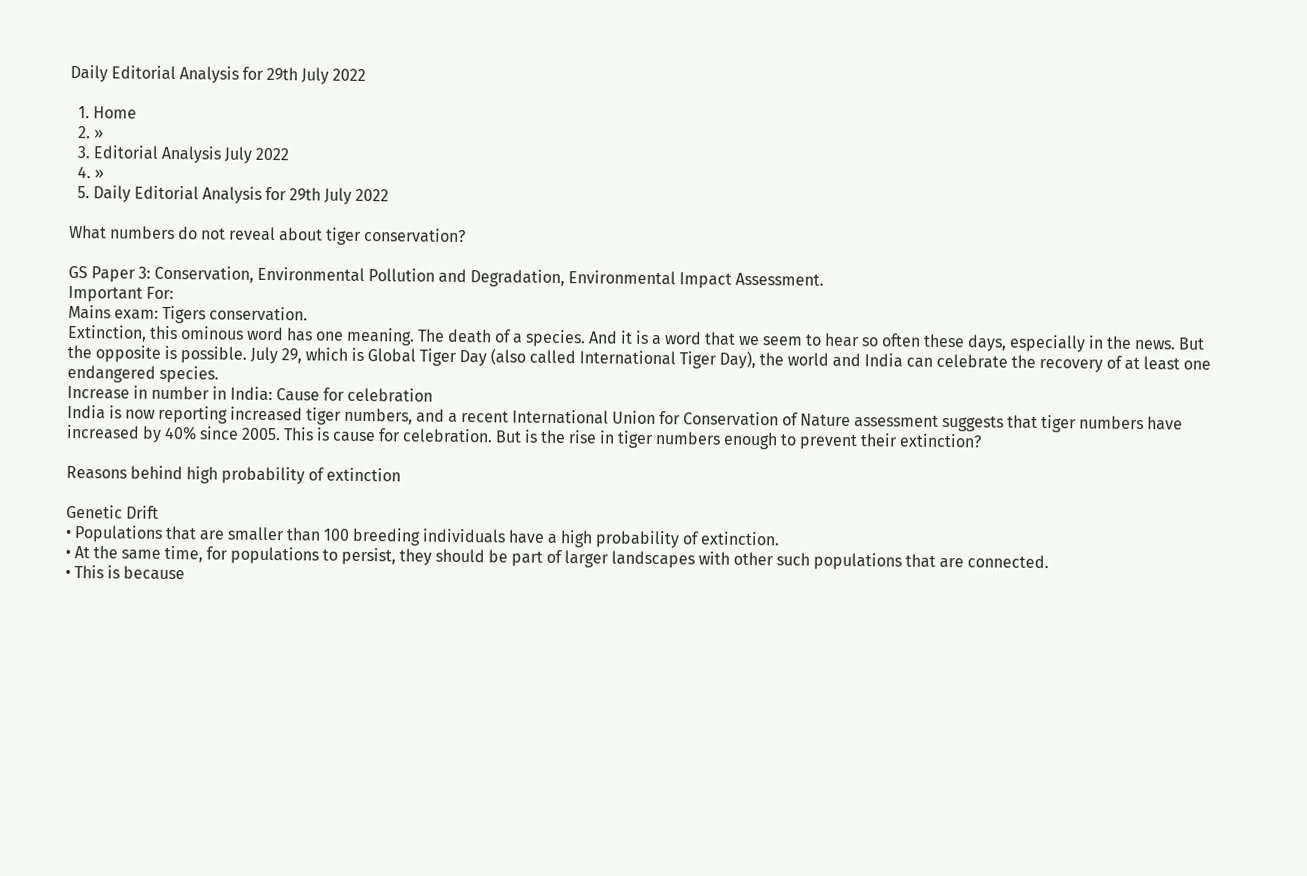Daily Editorial Analysis for 29th July 2022

  1. Home
  2. »
  3. Editorial Analysis July 2022
  4. »
  5. Daily Editorial Analysis for 29th July 2022

What numbers do not reveal about tiger conservation?

GS Paper 3: Conservation, Environmental Pollution and Degradation, Environmental Impact Assessment.
Important For:
Mains exam: Tigers conservation.
Extinction, this ominous word has one meaning. The death of a species. And it is a word that we seem to hear so often these days, especially in the news. But the opposite is possible. July 29, which is Global Tiger Day (also called International Tiger Day), the world and India can celebrate the recovery of at least one endangered species.
Increase in number in India: Cause for celebration
India is now reporting increased tiger numbers, and a recent International Union for Conservation of Nature assessment suggests that tiger numbers have increased by 40% since 2005. This is cause for celebration. But is the rise in tiger numbers enough to prevent their extinction?

Reasons behind high probability of extinction

Genetic Drift
• Populations that are smaller than 100 breeding individuals have a high probability of extinction.
• At the same time, for populations to persist, they should be part of larger landscapes with other such populations that are connected.
• This is because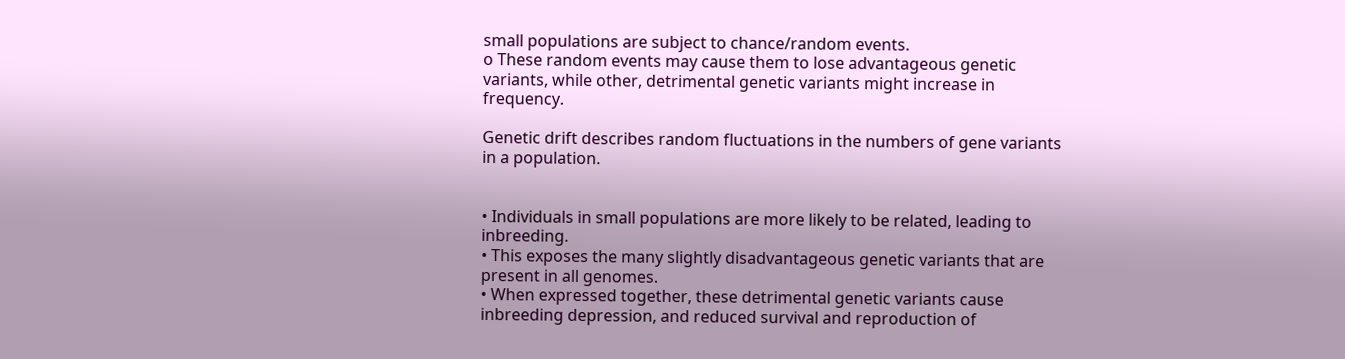small populations are subject to chance/random events.
o These random events may cause them to lose advantageous genetic variants, while other, detrimental genetic variants might increase in frequency.

Genetic drift describes random fluctuations in the numbers of gene variants in a population.


• Individuals in small populations are more likely to be related, leading to inbreeding.
• This exposes the many slightly disadvantageous genetic variants that are present in all genomes.
• When expressed together, these detrimental genetic variants cause inbreeding depression, and reduced survival and reproduction of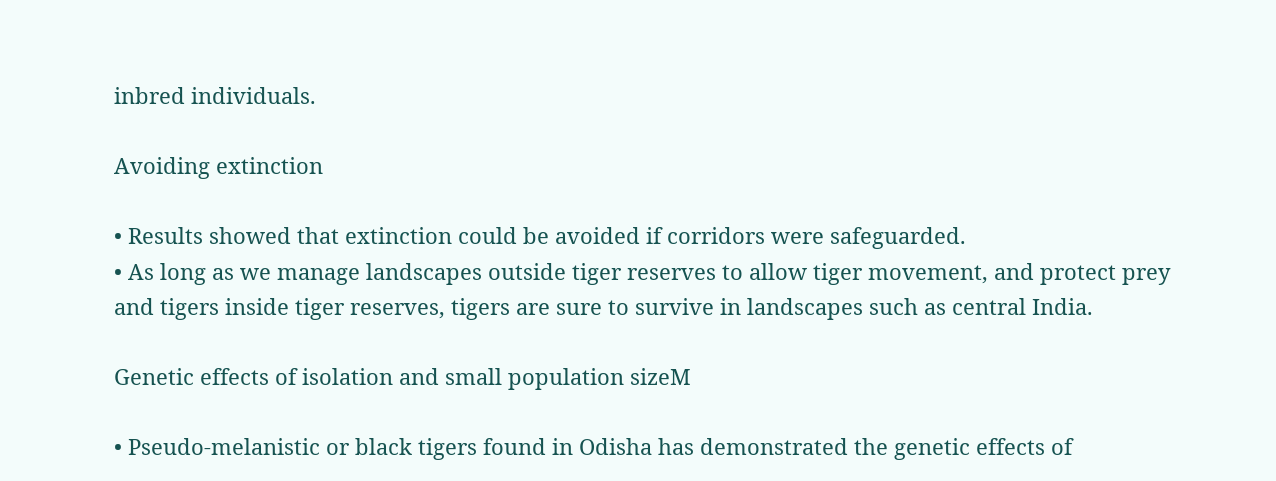inbred individuals.

Avoiding extinction

• Results showed that extinction could be avoided if corridors were safeguarded.
• As long as we manage landscapes outside tiger reserves to allow tiger movement, and protect prey and tigers inside tiger reserves, tigers are sure to survive in landscapes such as central India.

Genetic effects of isolation and small population sizeM

• Pseudo-melanistic or black tigers found in Odisha has demonstrated the genetic effects of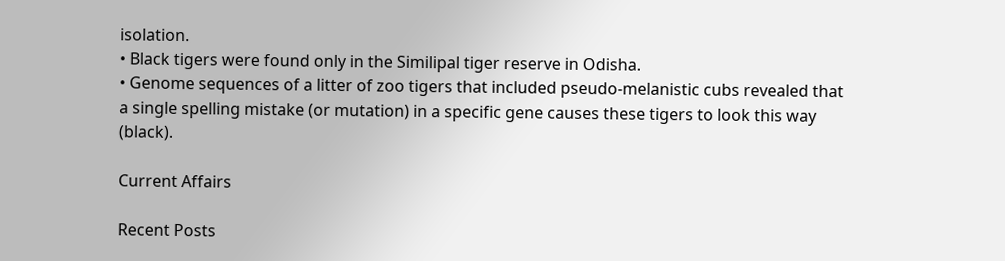isolation.
• Black tigers were found only in the Similipal tiger reserve in Odisha.
• Genome sequences of a litter of zoo tigers that included pseudo-melanistic cubs revealed that a single spelling mistake (or mutation) in a specific gene causes these tigers to look this way (black).

Current Affairs

Recent Posts